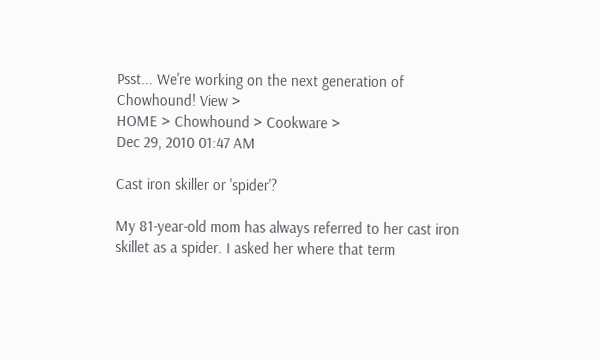Psst... We're working on the next generation of Chowhound! View >
HOME > Chowhound > Cookware >
Dec 29, 2010 01:47 AM

Cast iron skiller or 'spider'?

My 81-year-old mom has always referred to her cast iron skillet as a spider. I asked her where that term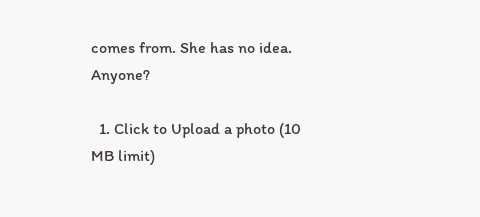comes from. She has no idea. Anyone?

  1. Click to Upload a photo (10 MB limit)